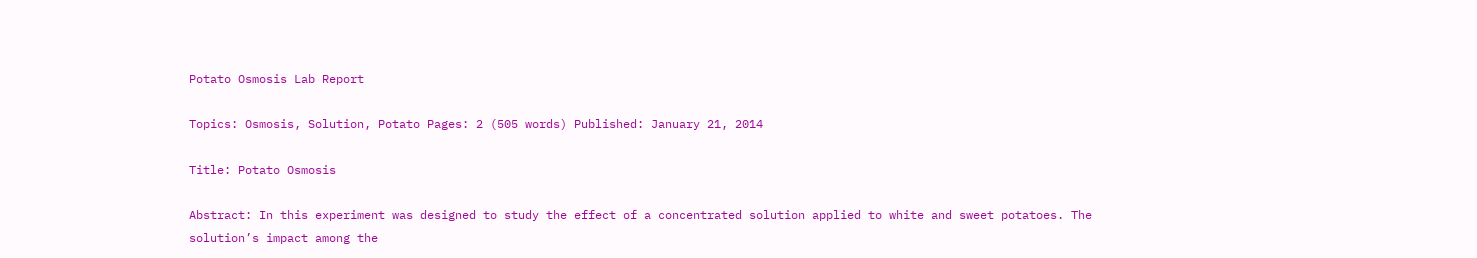Potato Osmosis Lab Report

Topics: Osmosis, Solution, Potato Pages: 2 (505 words) Published: January 21, 2014

Title: Potato Osmosis

Abstract: In this experiment was designed to study the effect of a concentrated solution applied to white and sweet potatoes. The solution’s impact among the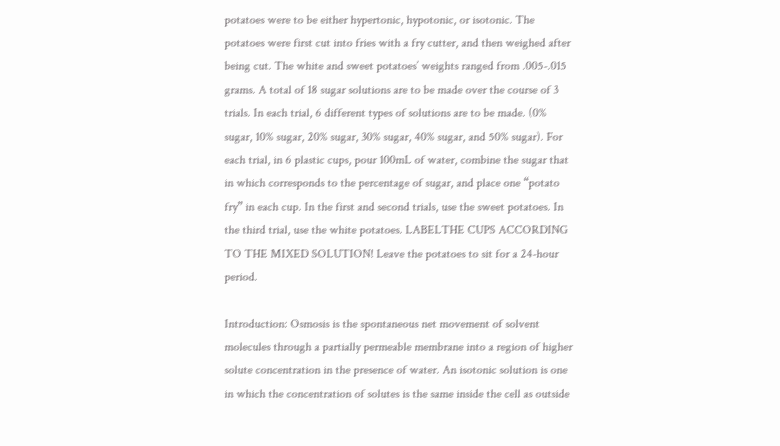potatoes were to be either hypertonic, hypotonic, or isotonic. The potatoes were first cut into fries with a fry cutter, and then weighed after being cut. The white and sweet potatoes’ weights ranged from .005-.015 grams. A total of 18 sugar solutions are to be made over the course of 3 trials. In each trial, 6 different types of solutions are to be made. (0% sugar, 10% sugar, 20% sugar, 30% sugar, 40% sugar, and 50% sugar). For each trial, in 6 plastic cups, pour 100mL of water, combine the sugar that in which corresponds to the percentage of sugar, and place one “potato fry” in each cup. In the first and second trials, use the sweet potatoes. In the third trial, use the white potatoes. LABELTHE CUPS ACCORDING TO THE MIXED SOLUTION! Leave the potatoes to sit for a 24-hour period.

Introduction: Osmosis is the spontaneous net movement of solvent molecules through a partially permeable membrane into a region of higher solute concentration in the presence of water. An isotonic solution is one in which the concentration of solutes is the same inside the cell as outside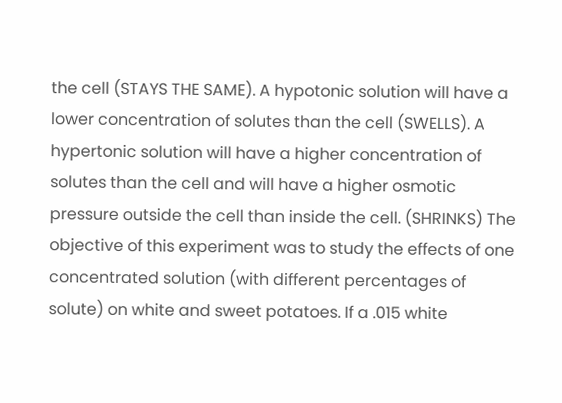the cell (STAYS THE SAME). A hypotonic solution will have a lower concentration of solutes than the cell (SWELLS). A hypertonic solution will have a higher concentration of solutes than the cell and will have a higher osmotic pressure outside the cell than inside the cell. (SHRINKS) The objective of this experiment was to study the effects of one concentrated solution (with different percentages of solute) on white and sweet potatoes. If a .015 white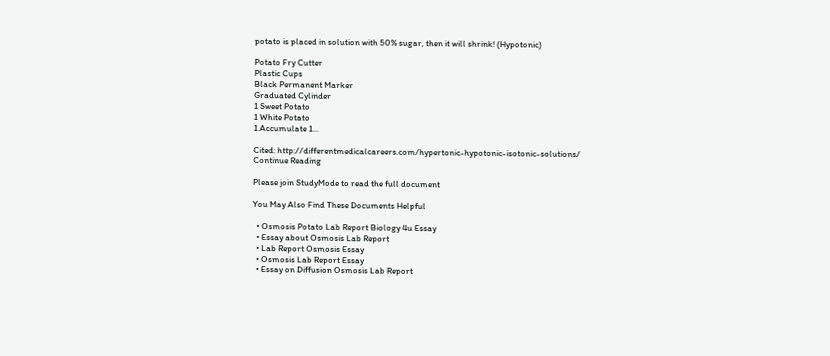potato is placed in solution with 50% sugar, then it will shrink! (Hypotonic)

Potato Fry Cutter
Plastic Cups
Black Permanent Marker
Graduated Cylinder
1 Sweet Potato
1 White Potato
1.Accumulate 1...

Cited: http://differentmedicalcareers.com/hypertonic-hypotonic-isotonic-solutions/
Continue Reading

Please join StudyMode to read the full document

You May Also Find These Documents Helpful

  • Osmosis Potato Lab Report Biology 4u Essay
  • Essay about Osmosis Lab Report
  • Lab Report Osmosis Essay
  • Osmosis Lab Report Essay
  • Essay on Diffusion Osmosis Lab Report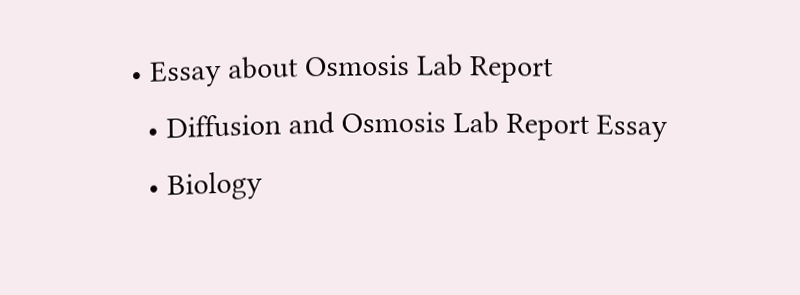• Essay about Osmosis Lab Report
  • Diffusion and Osmosis Lab Report Essay
  • Biology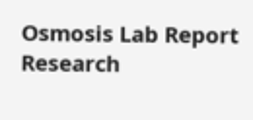Osmosis Lab Report Research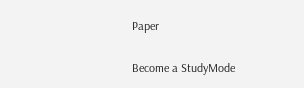Paper

Become a StudyMode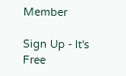Member

Sign Up - It's Free